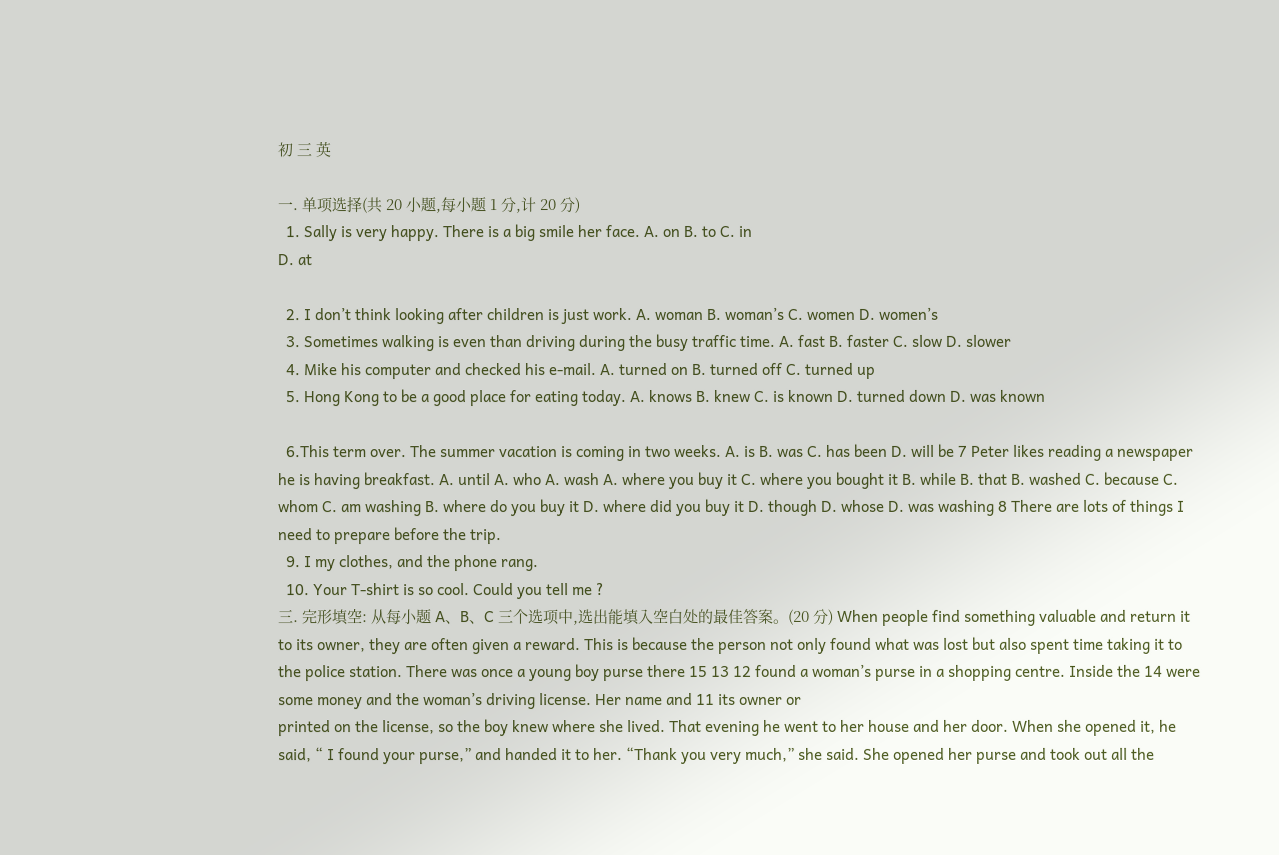初 三 英

一. 单项选择(共 20 小题,每小题 1 分,计 20 分)
  1. Sally is very happy. There is a big smile her face. A. on B. to C. in
D. at

  2. I don’t think looking after children is just work. A. woman B. woman’s C. women D. women’s
  3. Sometimes walking is even than driving during the busy traffic time. A. fast B. faster C. slow D. slower
  4. Mike his computer and checked his e-mail. A. turned on B. turned off C. turned up
  5. Hong Kong to be a good place for eating today. A. knows B. knew C. is known D. turned down D. was known

  6.This term over. The summer vacation is coming in two weeks. A. is B. was C. has been D. will be 7 Peter likes reading a newspaper he is having breakfast. A. until A. who A. wash A. where you buy it C. where you bought it B. while B. that B. washed C. because C. whom C. am washing B. where do you buy it D. where did you buy it D. though D. whose D. was washing 8 There are lots of things I need to prepare before the trip.
  9. I my clothes, and the phone rang.
  10. Your T-shirt is so cool. Could you tell me ?
三. 完形填空: 从每小题 A、B、C 三个选项中,选出能填入空白处的最佳答案。(20 分) When people find something valuable and return it to its owner, they are often given a reward. This is because the person not only found what was lost but also spent time taking it to the police station. There was once a young boy purse there 15 13 12 found a woman’s purse in a shopping centre. Inside the 14 were some money and the woman’s driving license. Her name and 11 its owner or
printed on the license, so the boy knew where she lived. That evening he went to her house and her door. When she opened it, he said, “ I found your purse,” and handed it to her. “Thank you very much,” she said. She opened her purse and took out all the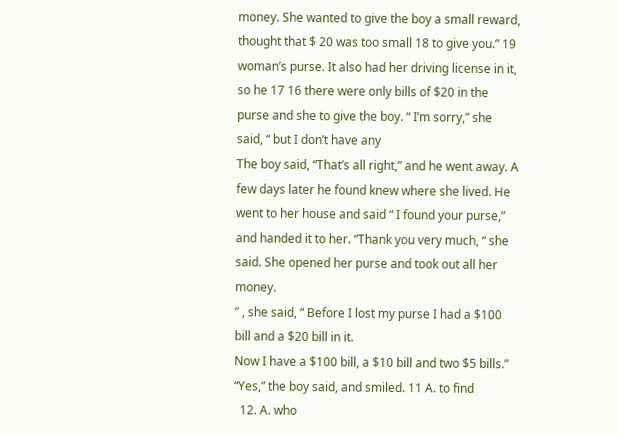money. She wanted to give the boy a small reward, thought that $ 20 was too small 18 to give you.” 19 woman’s purse. It also had her driving license in it, so he 17 16 there were only bills of $20 in the purse and she to give the boy. “ I’m sorry,” she said, “ but I don’t have any
The boy said, “That’s all right,” and he went away. A few days later he found knew where she lived. He went to her house and said “ I found your purse,” and handed it to her. “Thank you very much, “ she said. She opened her purse and took out all her money.
” , she said, “ Before I lost my purse I had a $100 bill and a $20 bill in it.
Now I have a $100 bill, a $10 bill and two $5 bills.” “Yes,” the boy said, and smiled. 11 A. to find
  12. A. who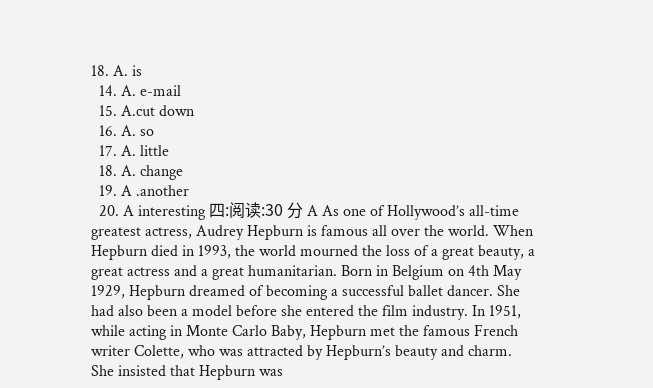18. A. is
  14. A. e-mail
  15. A.cut down
  16. A. so
  17. A. little
  18. A. change
  19. A .another
  20. A interesting 四:阅读:30 分 A As one of Hollywood’s all-time greatest actress, Audrey Hepburn is famous all over the world. When Hepburn died in 1993, the world mourned the loss of a great beauty, a great actress and a great humanitarian. Born in Belgium on 4th May 1929, Hepburn dreamed of becoming a successful ballet dancer. She had also been a model before she entered the film industry. In 1951, while acting in Monte Carlo Baby, Hepburn met the famous French writer Colette, who was attracted by Hepburn’s beauty and charm. She insisted that Hepburn was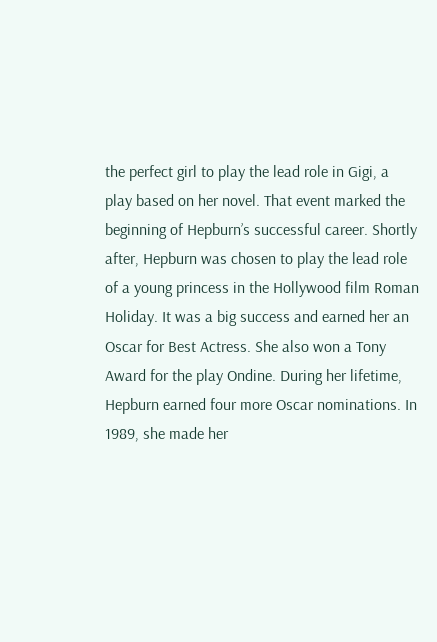the perfect girl to play the lead role in Gigi, a play based on her novel. That event marked the beginning of Hepburn’s successful career. Shortly after, Hepburn was chosen to play the lead role of a young princess in the Hollywood film Roman Holiday. It was a big success and earned her an Oscar for Best Actress. She also won a Tony Award for the play Ondine. During her lifetime, Hepburn earned four more Oscar nominations. In 1989, she made her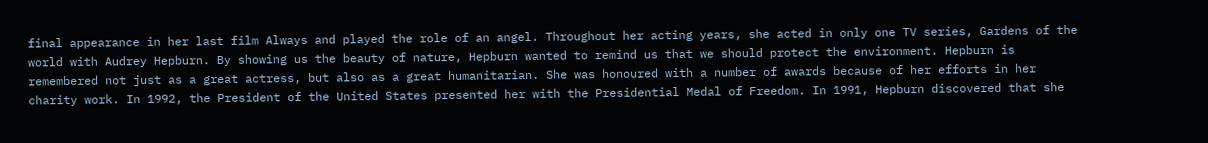final appearance in her last film Always and played the role of an angel. Throughout her acting years, she acted in only one TV series, Gardens of the world with Audrey Hepburn. By showing us the beauty of nature, Hepburn wanted to remind us that we should protect the environment. Hepburn is remembered not just as a great actress, but also as a great humanitarian. She was honoured with a number of awards because of her efforts in her charity work. In 1992, the President of the United States presented her with the Presidential Medal of Freedom. In 1991, Hepburn discovered that she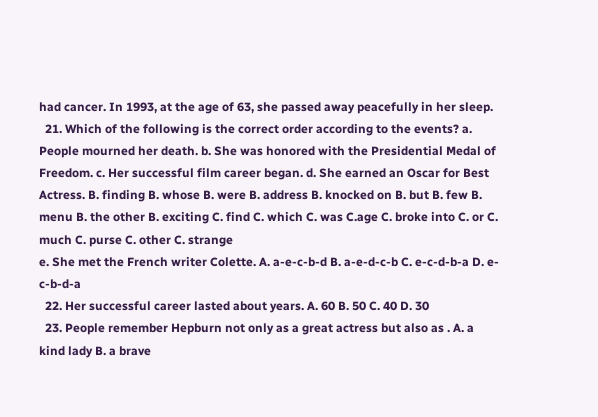had cancer. In 1993, at the age of 63, she passed away peacefully in her sleep.
  21. Which of the following is the correct order according to the events? a. People mourned her death. b. She was honored with the Presidential Medal of Freedom. c. Her successful film career began. d. She earned an Oscar for Best Actress. B. finding B. whose B. were B. address B. knocked on B. but B. few B. menu B. the other B. exciting C. find C. which C. was C.age C. broke into C. or C. much C. purse C. other C. strange
e. She met the French writer Colette. A. a-e-c-b-d B. a-e-d-c-b C. e-c-d-b-a D. e-c-b-d-a
  22. Her successful career lasted about years. A. 60 B. 50 C. 40 D. 30
  23. People remember Hepburn not only as a great actress but also as . A. a kind lady B. a brave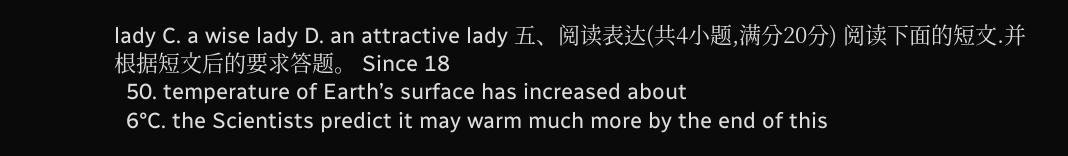lady C. a wise lady D. an attractive lady 五、阅读表达(共4小题,满分20分) 阅读下面的短文.并根据短文后的要求答题。 Since 18
  50. temperature of Earth’s surface has increased about
  6°C. the Scientists predict it may warm much more by the end of this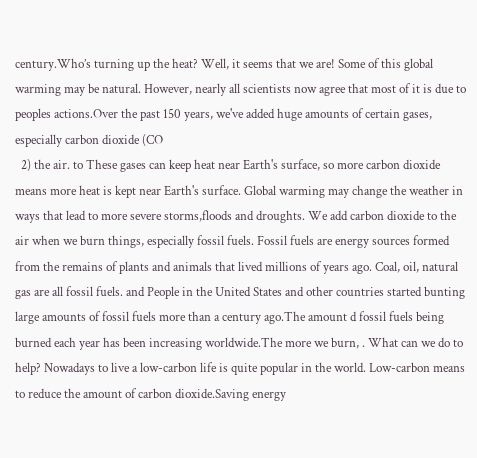century.Who’s turning up the heat? Well, it seems that we are! Some of this global warming may be natural. However, nearly all scientists now agree that most of it is due to peoples actions.Over the past 150 years, we've added huge amounts of certain gases, especially carbon dioxide (CO
  2) the air. to These gases can keep heat near Earth's surface, so more carbon dioxide means more heat is kept near Earth's surface. Global warming may change the weather in ways that lead to more severe storms,floods and droughts. We add carbon dioxide to the air when we burn things, especially fossil fuels. Fossil fuels are energy sources formed from the remains of plants and animals that lived millions of years ago. Coal, oil, natural gas are all fossil fuels. and People in the United States and other countries started bunting large amounts of fossil fuels more than a century ago.The amount d fossil fuels being burned each year has been increasing worldwide.The more we burn, . What can we do to help? Nowadays to live a low-carbon life is quite popular in the world. Low-carbon means to reduce the amount of carbon dioxide.Saving energy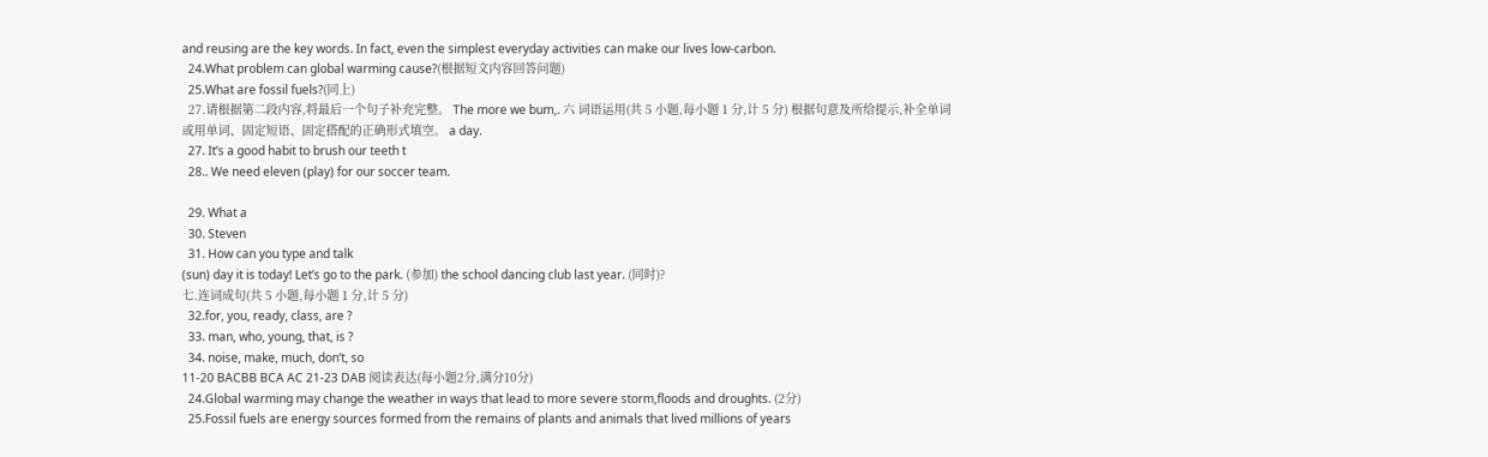and reusing are the key words. In fact, even the simplest everyday activities can make our lives low-carbon.
  24.What problem can global warming cause?(根据短文内容回答问题)
  25.What are fossil fuels?(同上)
  27.请根据第二段内容,将最后一个句子补充完整。 The more we bum,. 六 词语运用(共 5 小题,每小题 1 分,计 5 分) 根据句意及所给提示,补全单词或用单词、固定短语、固定搭配的正确形式填空。 a day.
  27. It’s a good habit to brush our teeth t
  28.. We need eleven (play) for our soccer team.

  29. What a
  30. Steven
  31. How can you type and talk
(sun) day it is today! Let’s go to the park. (参加) the school dancing club last year. (同时)?
七.连词成句(共 5 小题,每小题 1 分,计 5 分)
  32.for, you, ready, class, are ?
  33. man, who, young, that, is ?
  34. noise, make, much, don’t, so
11-20 BACBB BCA AC 21-23 DAB 阅读表达(每小题2分,满分10分)
  24.Global warming may change the weather in ways that lead to more severe storm,floods and droughts. (2分)
  25.Fossil fuels are energy sources formed from the remains of plants and animals that lived millions of years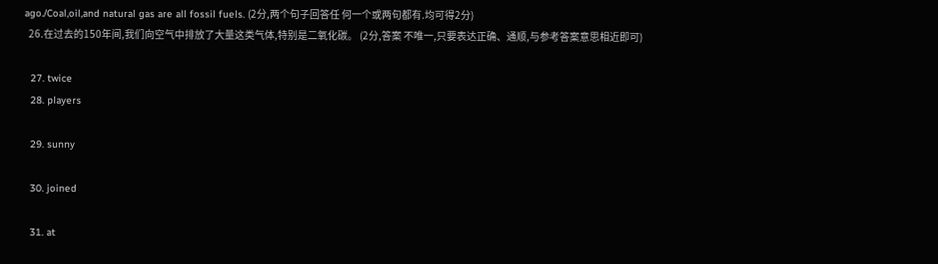ago./Coal,oil,and natural gas are all fossil fuels. (2分,两个句子回答任 何一个或两句都有.均可得2分)
  26.在过去的150年间,我们向空气中排放了大量这类气体,特别是二氧化碳。 (2分,答案 不唯一,只要表达正确、通顺,与参考答案意思相近即可)

  27. twice
  28. players

  29. sunny

  30. joined

  31. at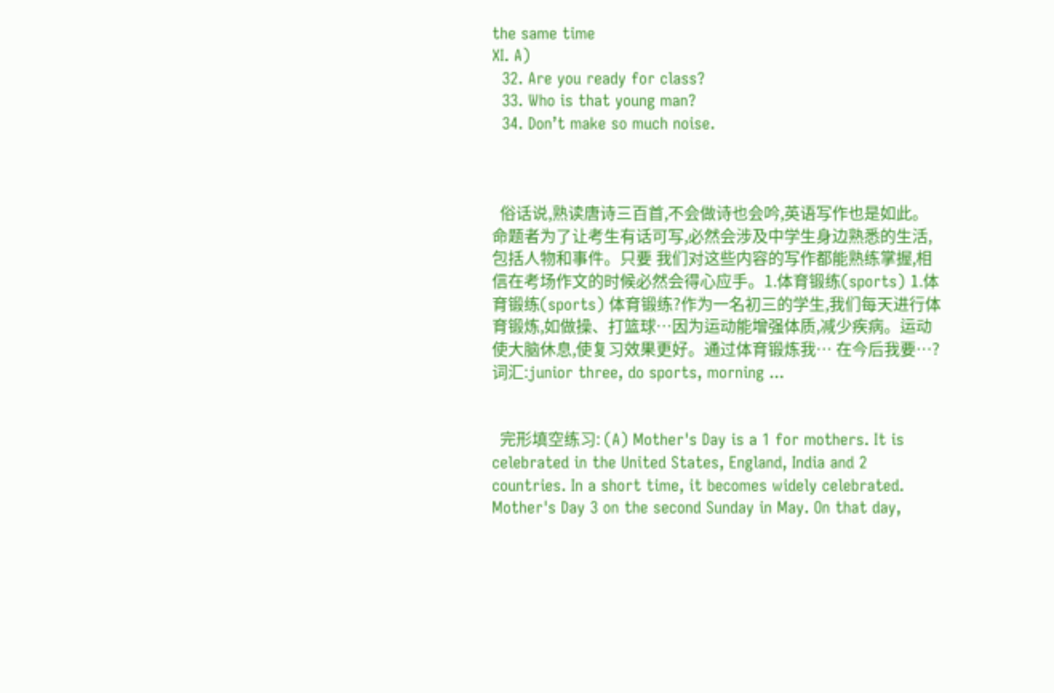the same time
Ⅺ. A)
  32. Are you ready for class?
  33. Who is that young man?
  34. Don’t make so much noise.



  俗话说,熟读唐诗三百首,不会做诗也会吟,英语写作也是如此。命题者为了让考生有话可写,必然会涉及中学生身边熟悉的生活,包括人物和事件。只要 我们对这些内容的写作都能熟练掌握,相信在考场作文的时候必然会得心应手。1.体育锻练(sports) 1.体育锻练(sports) 体育锻练?作为一名初三的学生,我们每天进行体育锻炼,如做操、打篮球…因为运动能增强体质,减少疾病。运动使大脑休息,使复习效果更好。通过体育锻炼我… 在今后我要…?词汇:junior three, do sports, morning ...


  完形填空练习: (A) Mother's Day is a 1 for mothers. It is celebrated in the United States, England, India and 2 countries. In a short time, it becomes widely celebrated. Mother's Day 3 on the second Sunday in May. On that day,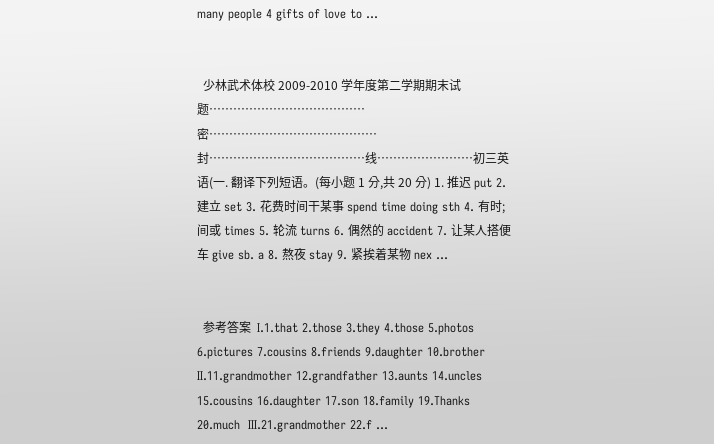many people 4 gifts of love to ...


  少林武术体校 2009-2010 学年度第二学期期末试题…………………………………密……………………………………封…………………………………线……………………初三英语(一. 翻译下列短语。(每小题 1 分,共 20 分) 1. 推迟 put 2. 建立 set 3. 花费时间干某事 spend time doing sth 4. 有时;间或 times 5. 轮流 turns 6. 偶然的 accident 7. 让某人搭便车 give sb. a 8. 熬夜 stay 9. 紧挨着某物 nex ...


  参考答案  Ⅰ.1.that 2.those 3.they 4.those 5.photos 6.pictures 7.cousins 8.friends 9.daughter 10.brother  Ⅱ.11.grandmother 12.grandfather 13.aunts 14.uncles 15.cousins 16.daughter 17.son 18.family 19.Thanks 20.much  Ⅲ.21.grandmother 22.f ...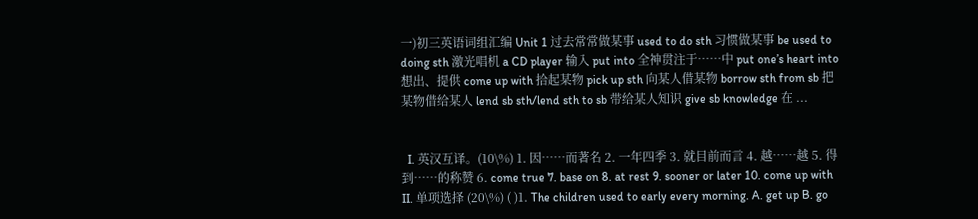一)初三英语词组汇编 Unit 1 过去常常做某事 used to do sth 习惯做某事 be used to doing sth 激光唱机 a CD player 输入 put into 全神贯注于……中 put one’s heart into 想出、提供 come up with 拾起某物 pick up sth 向某人借某物 borrow sth from sb 把某物借给某人 lend sb sth/lend sth to sb 带给某人知识 give sb knowledge 在 ...


  I. 英汉互译。(10\%) 1. 因……而著名 2. 一年四季 3. 就目前而言 4. 越……越 5. 得到……的称赞 6. come true 7. base on 8. at rest 9. sooner or later 10. come up with II. 单项选择 (20\%) ( )1. The children used to early every morning. A. get up B. go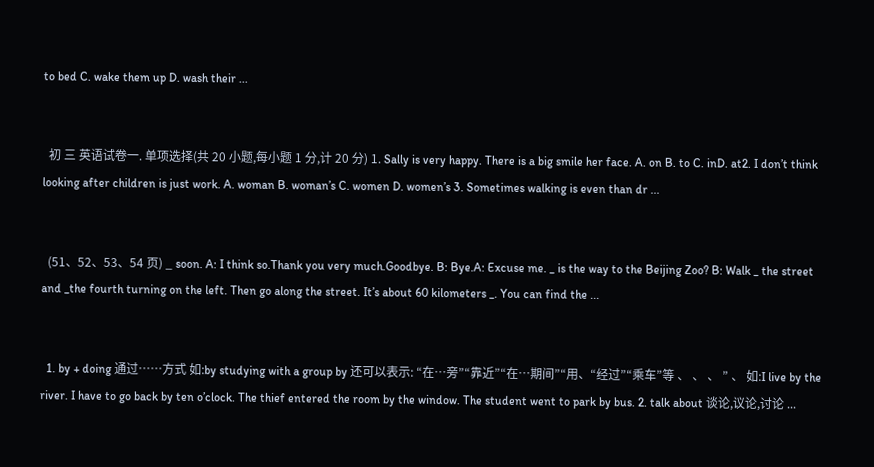to bed C. wake them up D. wash their ...


  初 三 英语试卷一. 单项选择(共 20 小题,每小题 1 分,计 20 分) 1. Sally is very happy. There is a big smile her face. A. on B. to C. inD. at2. I don’t think looking after children is just work. A. woman B. woman’s C. women D. women’s 3. Sometimes walking is even than dr ...


  (51、52、53、54 页) _ soon. A: I think so.Thank you very much.Goodbye. B: Bye.A: Excuse me. _ is the way to the Beijing Zoo? B: Walk _ the street and _the fourth turning on the left. Then go along the street. It’s about 60 kilometers _. You can find the ...


  1. by + doing 通过……方式 如:by studying with a group by 还可以表示: “在…旁”“靠近”“在…期间”“用、“经过”“乘车”等 、 、 、 ” 、 如:I live by the river. I have to go back by ten o’clock. The thief entered the room by the window. The student went to park by bus. 2. talk about 谈论,议论,讨论 ...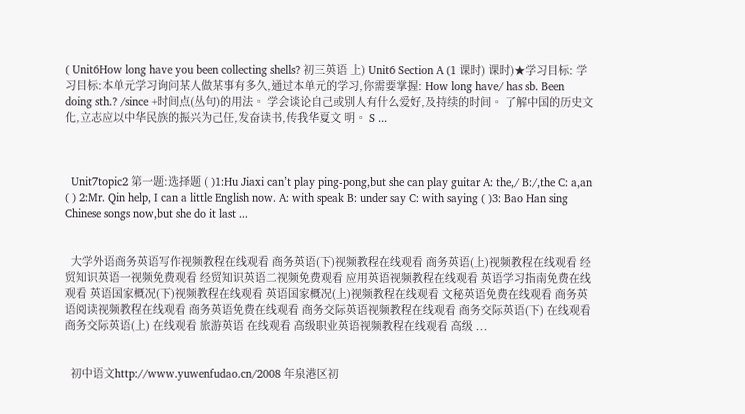( Unit6How long have you been collecting shells? 初三英语 上) Unit6 Section A (1 课时) 课时)★学习目标: 学习目标:本单元学习询问某人做某事有多久,通过本单元的学习,你需要掌握: How long have/ has sb. Been doing sth.? /since +时间点(丛句)的用法。 学会谈论自己或别人有什么爱好,及持续的时间。 了解中国的历史文化,立志应以中华民族的振兴为己任,发奋读书,传我华夏文 明。 S ...



  Unit7topic2 第一题:选择题 ( )1:Hu Jiaxi can’t play ping-pong,but she can play guitar A: the,/ B:/,the C: a,an ( ) 2:Mr. Qin help, I can a little English now. A: with speak B: under say C: with saying ( )3: Bao Han sing Chinese songs now,but she do it last ...


  大学外语商务英语写作视频教程在线观看 商务英语(下)视频教程在线观看 商务英语(上)视频教程在线观看 经贸知识英语一视频免费观看 经贸知识英语二视频免费观看 应用英语视频教程在线观看 英语学习指南免费在线观看 英语国家概况(下)视频教程在线观看 英语国家概况(上)视频教程在线观看 文秘英语免费在线观看 商务英语阅读视频教程在线观看 商务英语免费在线观看 商务交际英语视频教程在线观看 商务交际英语(下) 在线观看 商务交际英语(上) 在线观看 旅游英语 在线观看 高级职业英语视频教程在线观看 高级 ...


  初中语文http://www.yuwenfudao.cn/2008 年泉港区初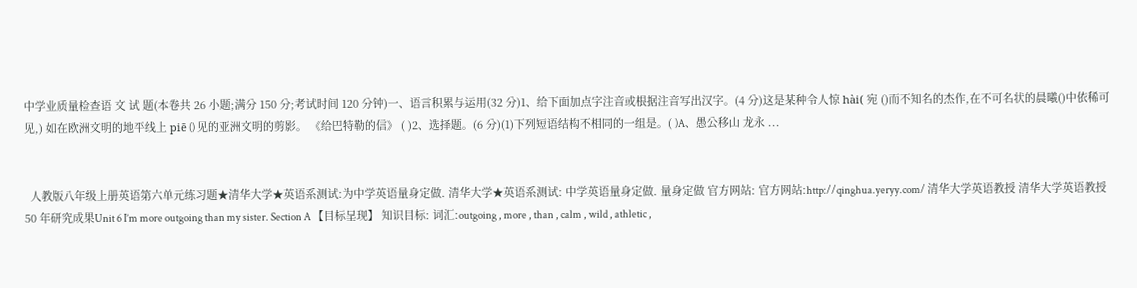中学业质量检查语 文 试 题(本卷共 26 小题;满分 150 分;考试时间 120 分钟)一、语言积累与运用(32 分)1、给下面加点字注音或根据注音写出汉字。(4 分)这是某种令人惊 hài( 宛 ()而不知名的杰作,在不可名状的晨曦()中依稀可见,) 如在欧洲文明的地平线上 piē () 见的亚洲文明的剪影。 《给巴特勒的信》 ( )2、选择题。(6 分)(1)下列短语结构不相同的一组是。( )A、愚公移山 龙永 ...


  人教版八年级上册英语第六单元练习题★清华大学★英语系测试:为中学英语量身定做. 清华大学★英语系测试: 中学英语量身定做. 量身定做 官方网站: 官方网站:http://qinghua.yeryy.com/ 清华大学英语教授 清华大学英语教授 50 年研究成果Unit 6 I’m more outgoing than my sister. Section A 【目标呈现】 知识目标: 词汇:outgoing , more , than , calm , wild , athletic ,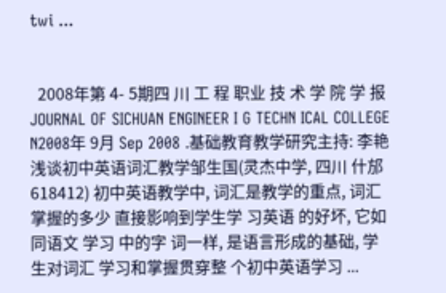twi ...


  2008年第 4- 5期四 川 工 程 职业 技 术 学 院 学 报 JOURNAL OF SICHUAN ENGINEER I G TECHN ICAL COLLEGE N2008年 9月 Sep 2008 .基础教育教学研究主持: 李艳浅谈初中英语词汇教学邹生国(灵杰中学, 四川 什邡 618412) 初中英语教学中, 词汇是教学的重点, 词汇掌握的多少 直接影响到学生学 习英语 的好坏, 它如 同语文 学习 中的字 词一样, 是语言形成的基础, 学生对词汇 学习和掌握贯穿整 个初中英语学习 ...